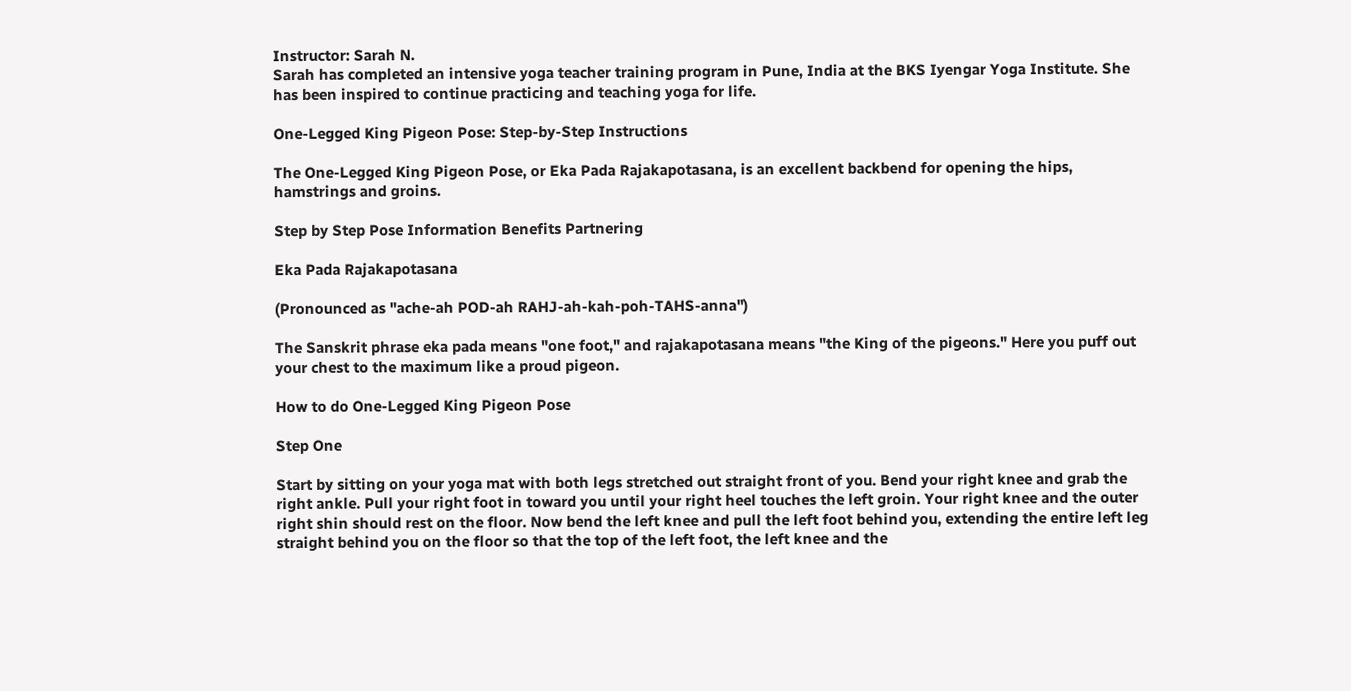Instructor: Sarah N.
Sarah has completed an intensive yoga teacher training program in Pune, India at the BKS Iyengar Yoga Institute. She has been inspired to continue practicing and teaching yoga for life.

One-Legged King Pigeon Pose: Step-by-Step Instructions

The One-Legged King Pigeon Pose, or Eka Pada Rajakapotasana, is an excellent backbend for opening the hips, hamstrings and groins.

Step by Step Pose Information Benefits Partnering

Eka Pada Rajakapotasana

(Pronounced as "ache-ah POD-ah RAHJ-ah-kah-poh-TAHS-anna")

The Sanskrit phrase eka pada means "one foot," and rajakapotasana means "the King of the pigeons." Here you puff out your chest to the maximum like a proud pigeon.

How to do One-Legged King Pigeon Pose

Step One

Start by sitting on your yoga mat with both legs stretched out straight front of you. Bend your right knee and grab the right ankle. Pull your right foot in toward you until your right heel touches the left groin. Your right knee and the outer right shin should rest on the floor. Now bend the left knee and pull the left foot behind you, extending the entire left leg straight behind you on the floor so that the top of the left foot, the left knee and the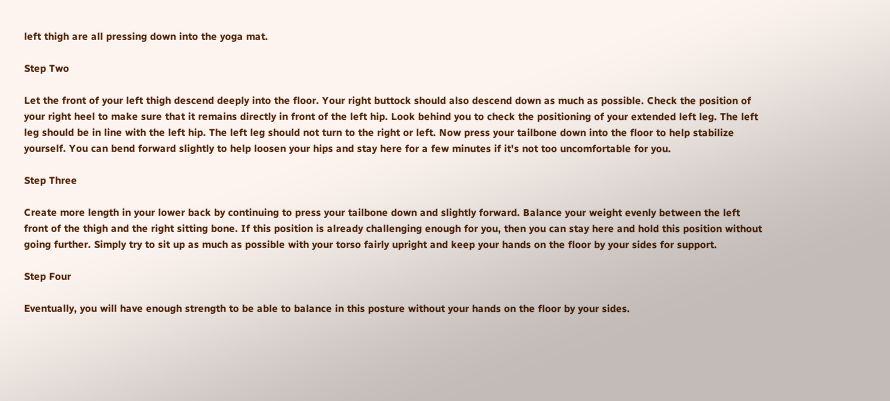left thigh are all pressing down into the yoga mat.

Step Two

Let the front of your left thigh descend deeply into the floor. Your right buttock should also descend down as much as possible. Check the position of your right heel to make sure that it remains directly in front of the left hip. Look behind you to check the positioning of your extended left leg. The left leg should be in line with the left hip. The left leg should not turn to the right or left. Now press your tailbone down into the floor to help stabilize yourself. You can bend forward slightly to help loosen your hips and stay here for a few minutes if it's not too uncomfortable for you.

Step Three

Create more length in your lower back by continuing to press your tailbone down and slightly forward. Balance your weight evenly between the left front of the thigh and the right sitting bone. If this position is already challenging enough for you, then you can stay here and hold this position without going further. Simply try to sit up as much as possible with your torso fairly upright and keep your hands on the floor by your sides for support.

Step Four

Eventually, you will have enough strength to be able to balance in this posture without your hands on the floor by your sides.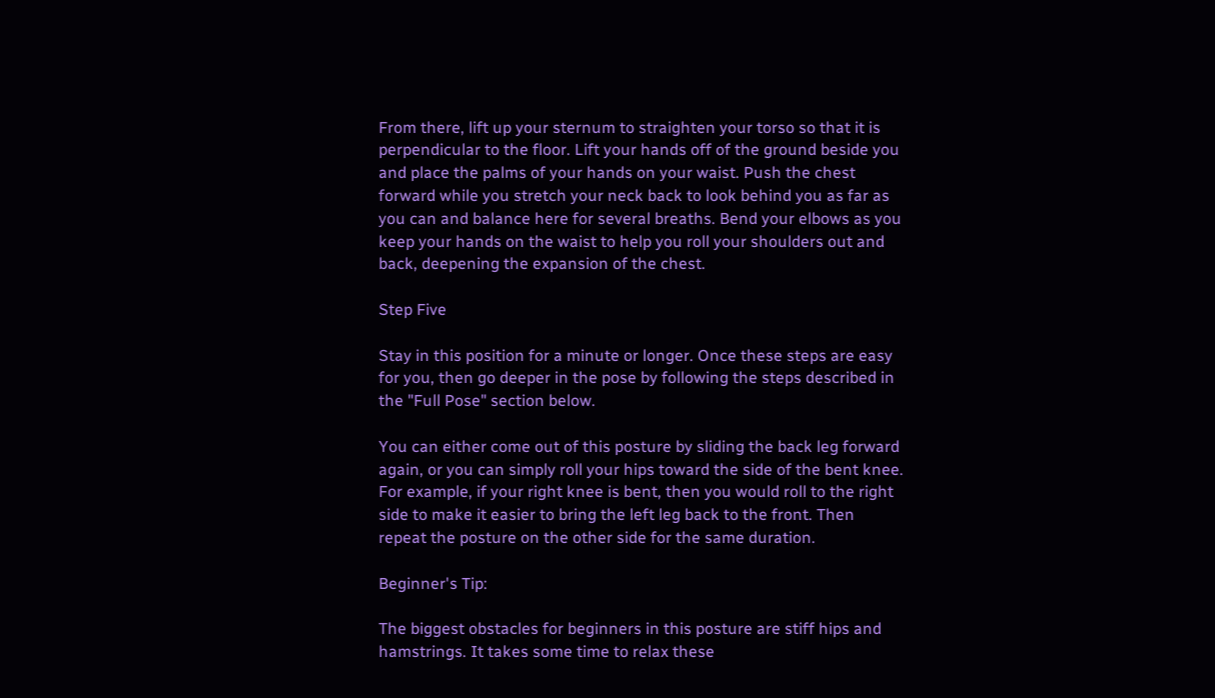From there, lift up your sternum to straighten your torso so that it is perpendicular to the floor. Lift your hands off of the ground beside you and place the palms of your hands on your waist. Push the chest forward while you stretch your neck back to look behind you as far as you can and balance here for several breaths. Bend your elbows as you keep your hands on the waist to help you roll your shoulders out and back, deepening the expansion of the chest.

Step Five

Stay in this position for a minute or longer. Once these steps are easy for you, then go deeper in the pose by following the steps described in the "Full Pose" section below.

You can either come out of this posture by sliding the back leg forward again, or you can simply roll your hips toward the side of the bent knee. For example, if your right knee is bent, then you would roll to the right side to make it easier to bring the left leg back to the front. Then repeat the posture on the other side for the same duration.

Beginner's Tip:

The biggest obstacles for beginners in this posture are stiff hips and hamstrings. It takes some time to relax these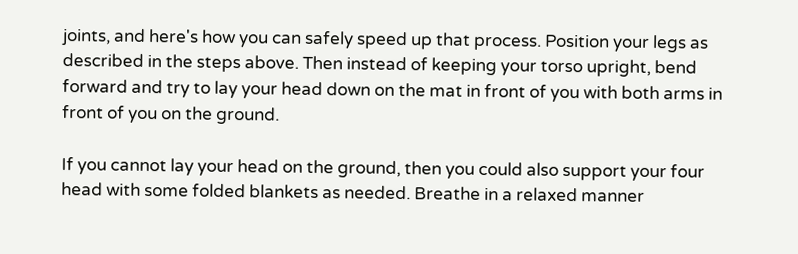joints, and here's how you can safely speed up that process. Position your legs as described in the steps above. Then instead of keeping your torso upright, bend forward and try to lay your head down on the mat in front of you with both arms in front of you on the ground.

If you cannot lay your head on the ground, then you could also support your four head with some folded blankets as needed. Breathe in a relaxed manner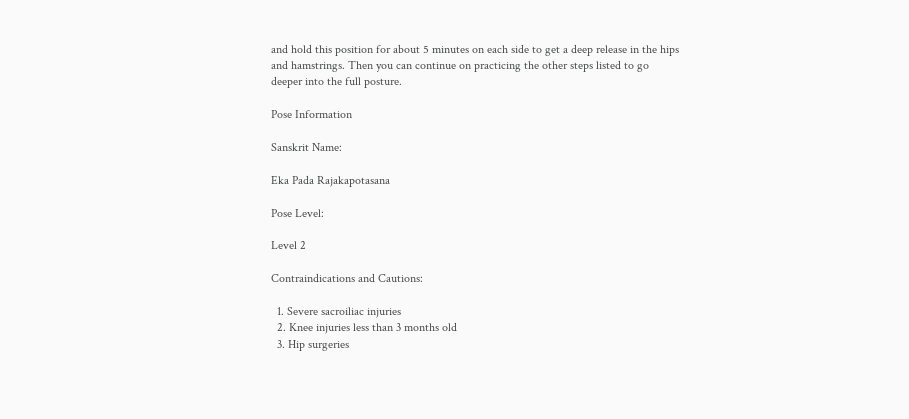and hold this position for about 5 minutes on each side to get a deep release in the hips and hamstrings. Then you can continue on practicing the other steps listed to go deeper into the full posture.

Pose Information

Sanskrit Name:

Eka Pada Rajakapotasana

Pose Level:

Level 2

Contraindications and Cautions:

  1. Severe sacroiliac injuries
  2. Knee injuries less than 3 months old
  3. Hip surgeries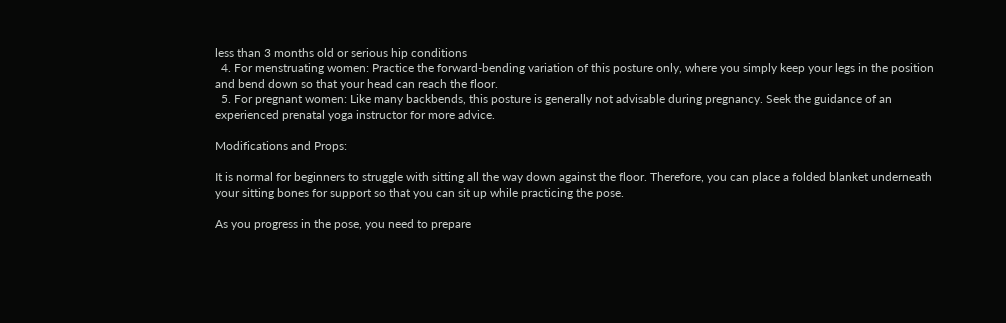less than 3 months old or serious hip conditions
  4. For menstruating women: Practice the forward-bending variation of this posture only, where you simply keep your legs in the position and bend down so that your head can reach the floor.
  5. For pregnant women: Like many backbends, this posture is generally not advisable during pregnancy. Seek the guidance of an experienced prenatal yoga instructor for more advice.

Modifications and Props:

It is normal for beginners to struggle with sitting all the way down against the floor. Therefore, you can place a folded blanket underneath your sitting bones for support so that you can sit up while practicing the pose.

As you progress in the pose, you need to prepare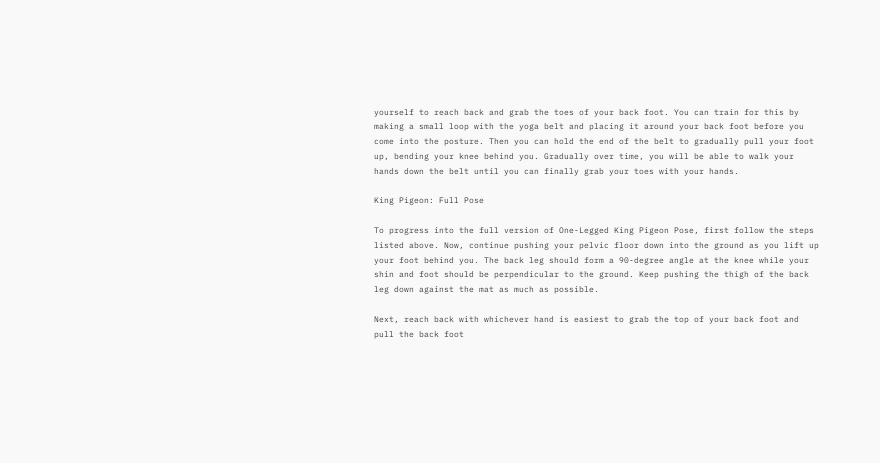yourself to reach back and grab the toes of your back foot. You can train for this by making a small loop with the yoga belt and placing it around your back foot before you come into the posture. Then you can hold the end of the belt to gradually pull your foot up, bending your knee behind you. Gradually over time, you will be able to walk your hands down the belt until you can finally grab your toes with your hands.

King Pigeon: Full Pose

To progress into the full version of One-Legged King Pigeon Pose, first follow the steps listed above. Now, continue pushing your pelvic floor down into the ground as you lift up your foot behind you. The back leg should form a 90-degree angle at the knee while your shin and foot should be perpendicular to the ground. Keep pushing the thigh of the back leg down against the mat as much as possible.

Next, reach back with whichever hand is easiest to grab the top of your back foot and pull the back foot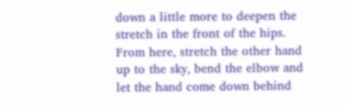down a little more to deepen the stretch in the front of the hips. From here, stretch the other hand up to the sky, bend the elbow and let the hand come down behind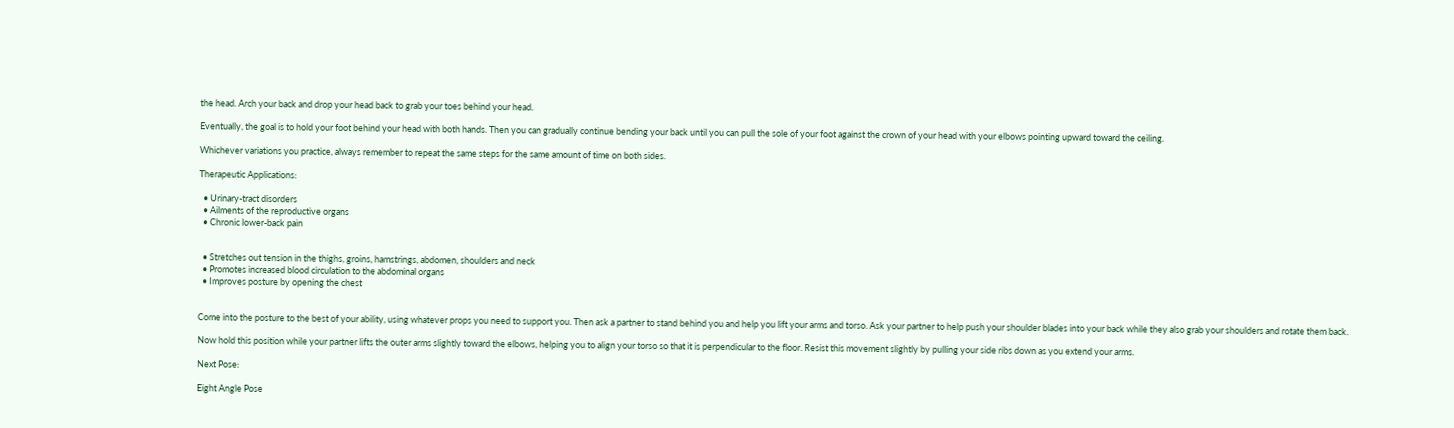the head. Arch your back and drop your head back to grab your toes behind your head.

Eventually, the goal is to hold your foot behind your head with both hands. Then you can gradually continue bending your back until you can pull the sole of your foot against the crown of your head with your elbows pointing upward toward the ceiling.

Whichever variations you practice, always remember to repeat the same steps for the same amount of time on both sides.

Therapeutic Applications:

  • Urinary-tract disorders
  • Ailments of the reproductive organs
  • Chronic lower-back pain


  • Stretches out tension in the thighs, groins, hamstrings, abdomen, shoulders and neck
  • Promotes increased blood circulation to the abdominal organs
  • Improves posture by opening the chest


Come into the posture to the best of your ability, using whatever props you need to support you. Then ask a partner to stand behind you and help you lift your arms and torso. Ask your partner to help push your shoulder blades into your back while they also grab your shoulders and rotate them back.

Now hold this position while your partner lifts the outer arms slightly toward the elbows, helping you to align your torso so that it is perpendicular to the floor. Resist this movement slightly by pulling your side ribs down as you extend your arms.

Next Pose:

Eight Angle Pose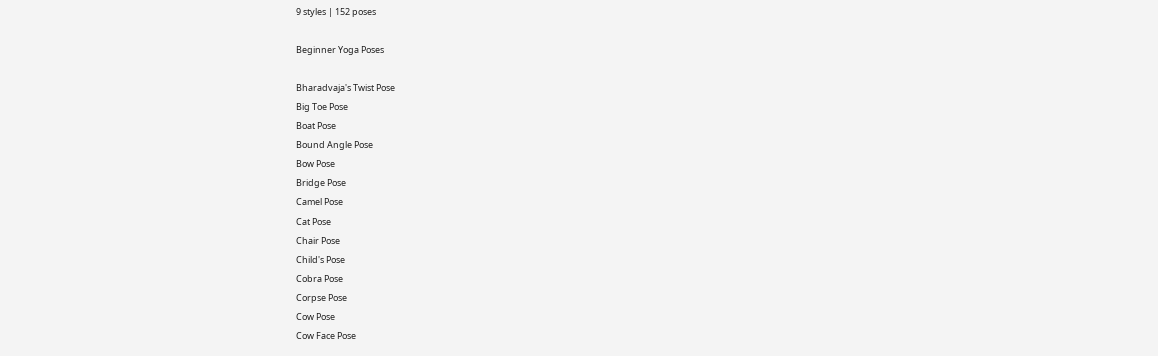9 styles | 152 poses

Beginner Yoga Poses

Bharadvaja's Twist Pose
Big Toe Pose
Boat Pose
Bound Angle Pose
Bow Pose
Bridge Pose
Camel Pose
Cat Pose
Chair Pose
Child's Pose
Cobra Pose
Corpse Pose
Cow Pose
Cow Face Pose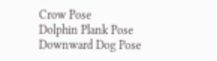Crow Pose
Dolphin Plank Pose
Downward Dog Pose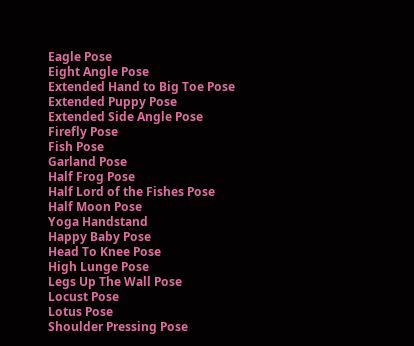Eagle Pose
Eight Angle Pose
Extended Hand to Big Toe Pose
Extended Puppy Pose
Extended Side Angle Pose
Firefly Pose
Fish Pose
Garland Pose
Half Frog Pose
Half Lord of the Fishes Pose
Half Moon Pose
Yoga Handstand
Happy Baby Pose
Head To Knee Pose
High Lunge Pose
Legs Up The Wall Pose
Locust Pose
Lotus Pose
Shoulder Pressing Pose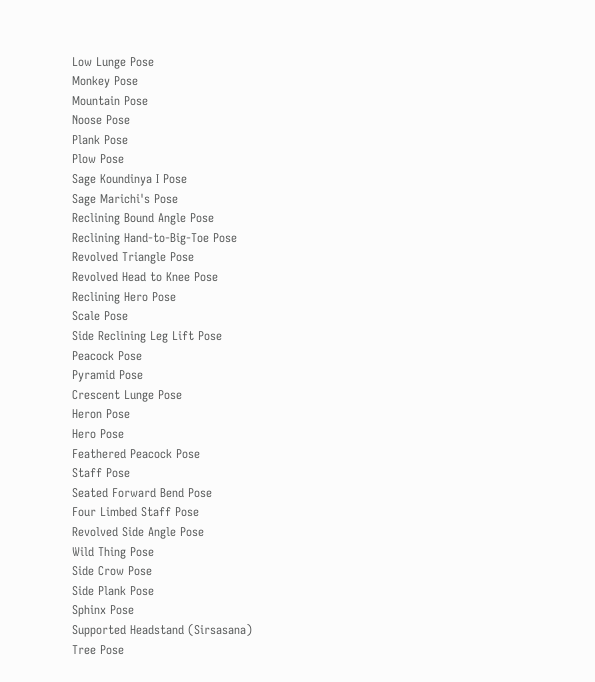Low Lunge Pose
Monkey Pose
Mountain Pose
Noose Pose
Plank Pose
Plow Pose
Sage Koundinya I Pose
Sage Marichi's Pose
Reclining Bound Angle Pose
Reclining Hand-to-Big-Toe Pose
Revolved Triangle Pose
Revolved Head to Knee Pose
Reclining Hero Pose
Scale Pose
Side Reclining Leg Lift Pose
Peacock Pose
Pyramid Pose
Crescent Lunge Pose
Heron Pose
Hero Pose
Feathered Peacock Pose
Staff Pose
Seated Forward Bend Pose
Four Limbed Staff Pose
Revolved Side Angle Pose
Wild Thing Pose
Side Crow Pose
Side Plank Pose
Sphinx Pose
Supported Headstand (Sirsasana)
Tree Pose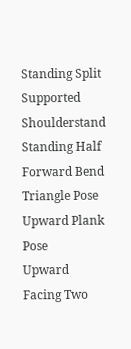Standing Split
Supported Shoulderstand
Standing Half Forward Bend
Triangle Pose
Upward Plank Pose
Upward Facing Two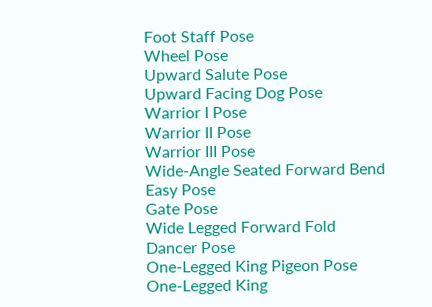Foot Staff Pose
Wheel Pose
Upward Salute Pose
Upward Facing Dog Pose
Warrior I Pose
Warrior II Pose
Warrior III Pose
Wide-Angle Seated Forward Bend
Easy Pose
Gate Pose
Wide Legged Forward Fold
Dancer Pose
One-Legged King Pigeon Pose
One-Legged King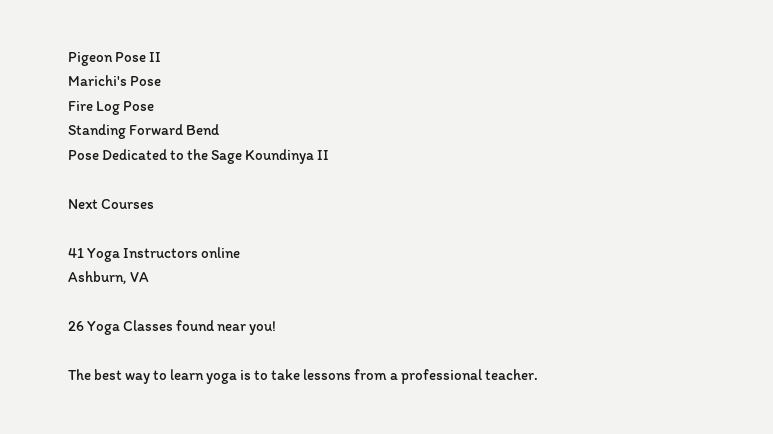Pigeon Pose II
Marichi's Pose
Fire Log Pose
Standing Forward Bend
Pose Dedicated to the Sage Koundinya II

Next Courses

41 Yoga Instructors online
Ashburn, VA

26 Yoga Classes found near you!

The best way to learn yoga is to take lessons from a professional teacher.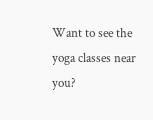Want to see the yoga classes near you?